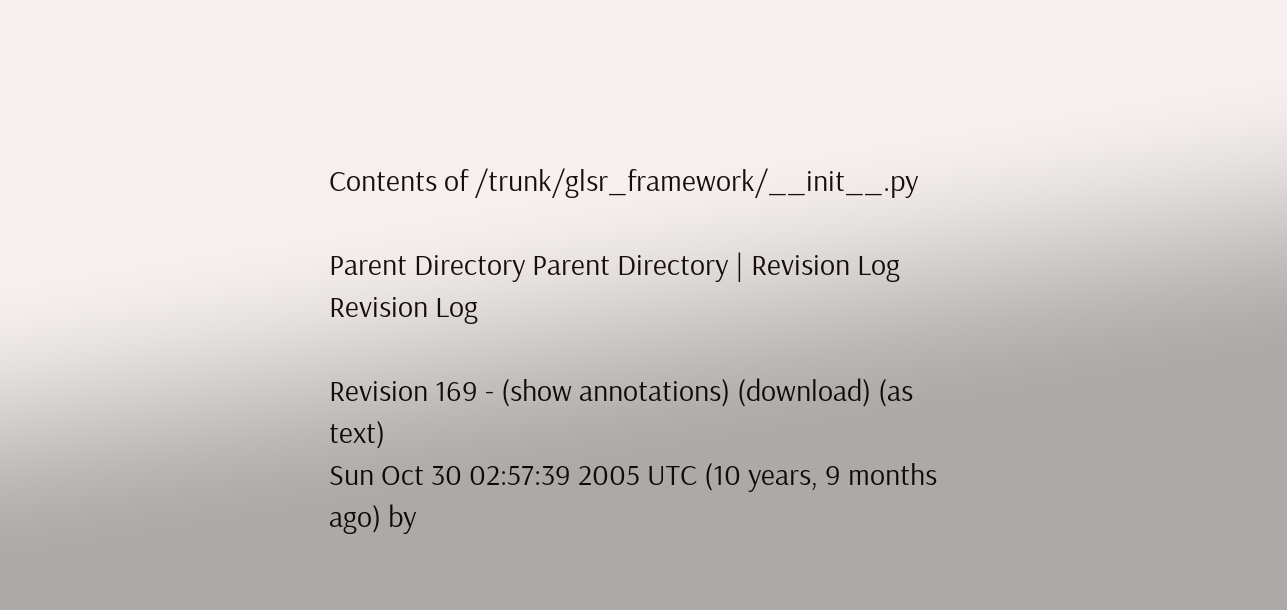Contents of /trunk/glsr_framework/__init__.py

Parent Directory Parent Directory | Revision Log Revision Log

Revision 169 - (show annotations) (download) (as text)
Sun Oct 30 02:57:39 2005 UTC (10 years, 9 months ago) by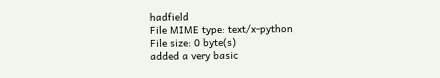hadfield
File MIME type: text/x-python
File size: 0 byte(s)
added a very basic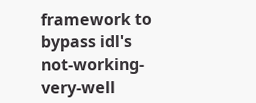framework to bypass idl's not-working-very-well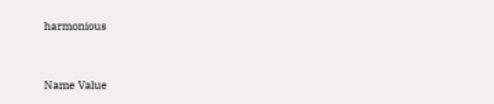harmonious


Name Value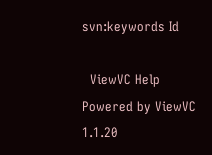svn:keywords Id

  ViewVC Help
Powered by ViewVC 1.1.20